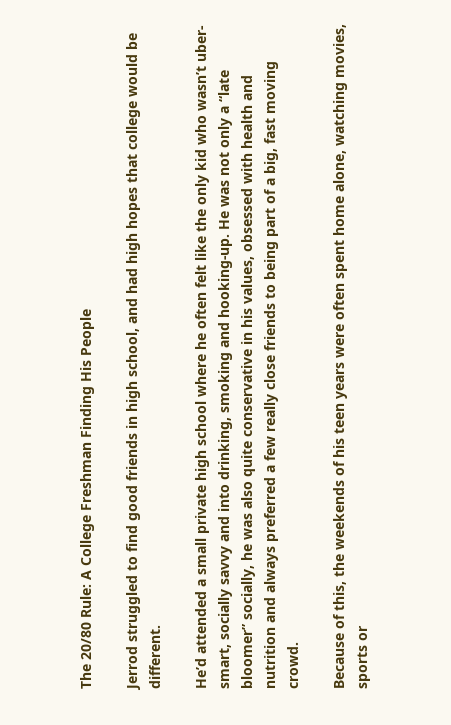The 20/80 Rule: A College Freshman Finding His People

Jerrod struggled to find good friends in high school, and had high hopes that college would be different.

He’d attended a small private high school where he often felt like the only kid who wasn’t uber-smart, socially savvy and into drinking, smoking and hooking-up. He was not only a “late bloomer” socially, he was also quite conservative in his values, obsessed with health and nutrition and always preferred a few really close friends to being part of a big, fast moving crowd.

Because of this, the weekends of his teen years were often spent home alone, watching movies, sports or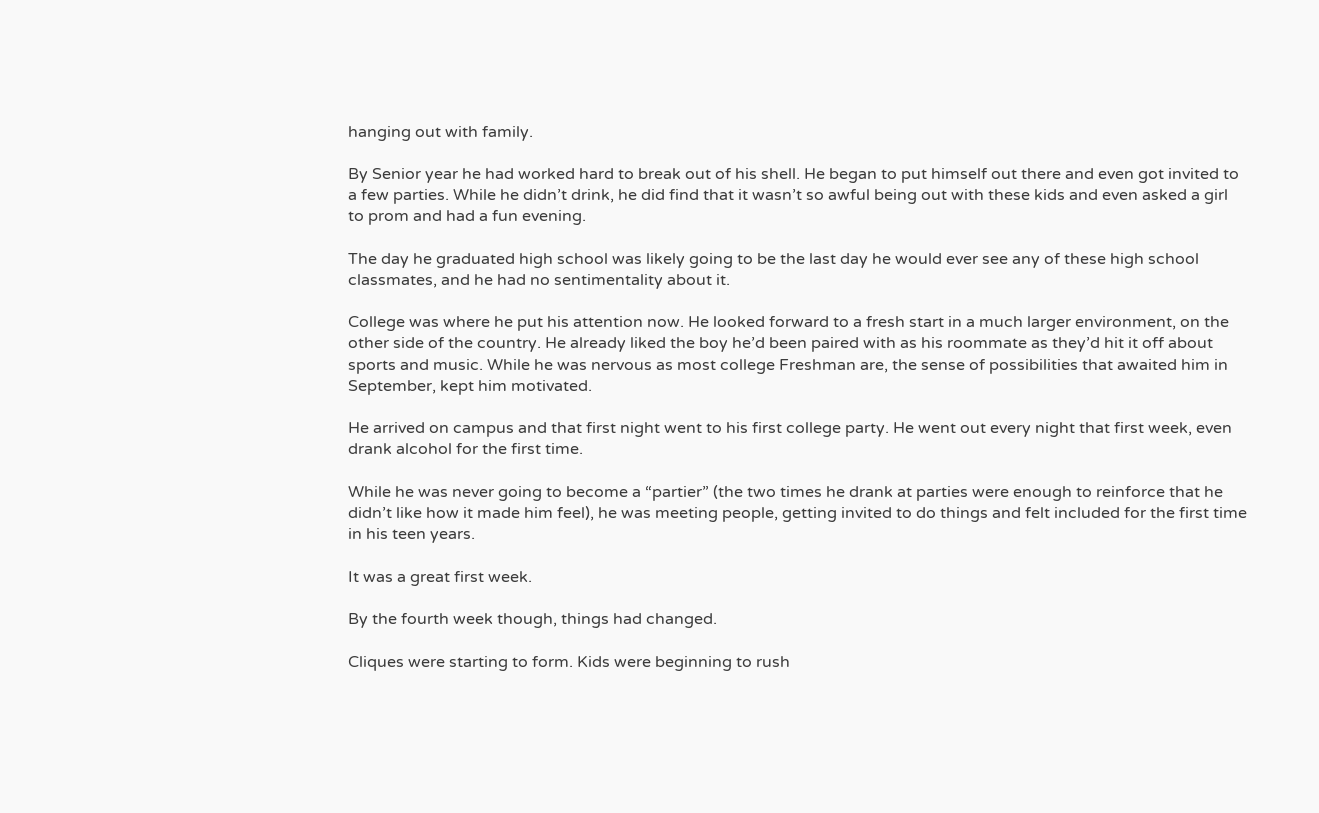hanging out with family.

By Senior year he had worked hard to break out of his shell. He began to put himself out there and even got invited to a few parties. While he didn’t drink, he did find that it wasn’t so awful being out with these kids and even asked a girl to prom and had a fun evening.

The day he graduated high school was likely going to be the last day he would ever see any of these high school classmates, and he had no sentimentality about it.

College was where he put his attention now. He looked forward to a fresh start in a much larger environment, on the other side of the country. He already liked the boy he’d been paired with as his roommate as they’d hit it off about sports and music. While he was nervous as most college Freshman are, the sense of possibilities that awaited him in September, kept him motivated.

He arrived on campus and that first night went to his first college party. He went out every night that first week, even drank alcohol for the first time.

While he was never going to become a “partier” (the two times he drank at parties were enough to reinforce that he didn’t like how it made him feel), he was meeting people, getting invited to do things and felt included for the first time in his teen years.

It was a great first week.

By the fourth week though, things had changed.

Cliques were starting to form. Kids were beginning to rush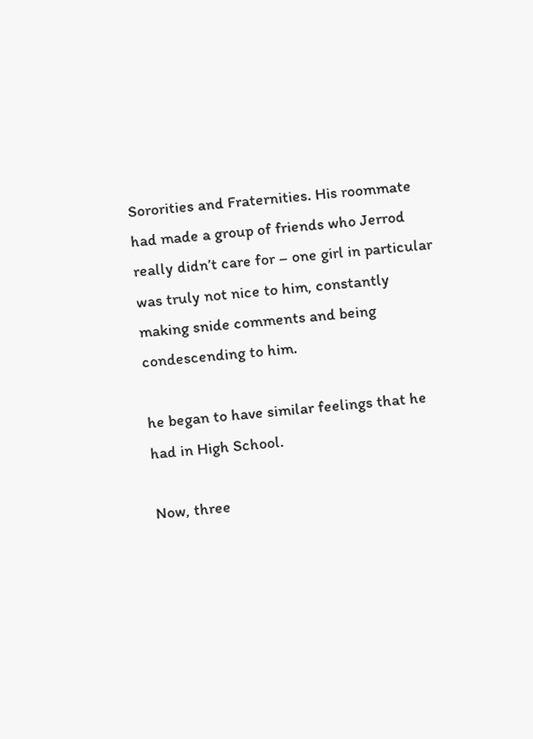Sororities and Fraternities. His roommate had made a group of friends who Jerrod really didn’t care for – one girl in particular was truly not nice to him, constantly making snide comments and being condescending to him.

he began to have similar feelings that he had in High School.

Now, three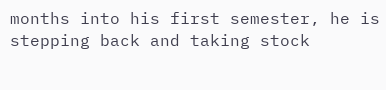months into his first semester, he is stepping back and taking stock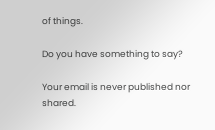of things.

Do you have something to say?

Your email is never published nor shared.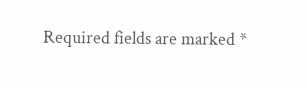Required fields are marked *